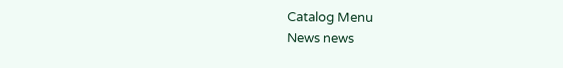Catalog Menu
News news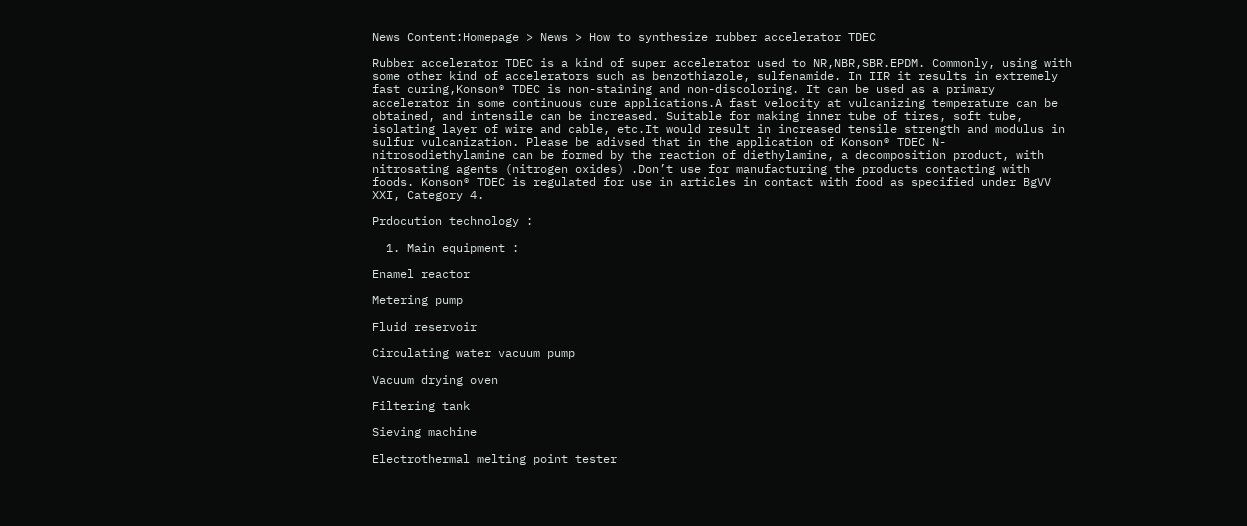News Content:Homepage > News > How to synthesize rubber accelerator TDEC

Rubber accelerator TDEC is a kind of super accelerator used to NR,NBR,SBR.EPDM. Commonly, using with some other kind of accelerators such as benzothiazole, sulfenamide. In IIR it results in extremely fast curing,Konson® TDEC is non-staining and non-discoloring. It can be used as a primary accelerator in some continuous cure applications.A fast velocity at vulcanizing temperature can be obtained, and intensile can be increased. Suitable for making inner tube of tires, soft tube, isolating layer of wire and cable, etc.It would result in increased tensile strength and modulus in sulfur vulcanization. Please be adivsed that in the application of Konson® TDEC N-nitrosodiethylamine can be formed by the reaction of diethylamine, a decomposition product, with nitrosating agents (nitrogen oxides) .Don’t use for manufacturing the products contacting with foods. Konson® TDEC is regulated for use in articles in contact with food as specified under BgVV XXI, Category 4.

Prdocution technology :

  1. Main equipment :

Enamel reactor

Metering pump

Fluid reservoir

Circulating water vacuum pump

Vacuum drying oven

Filtering tank

Sieving machine

Electrothermal melting point tester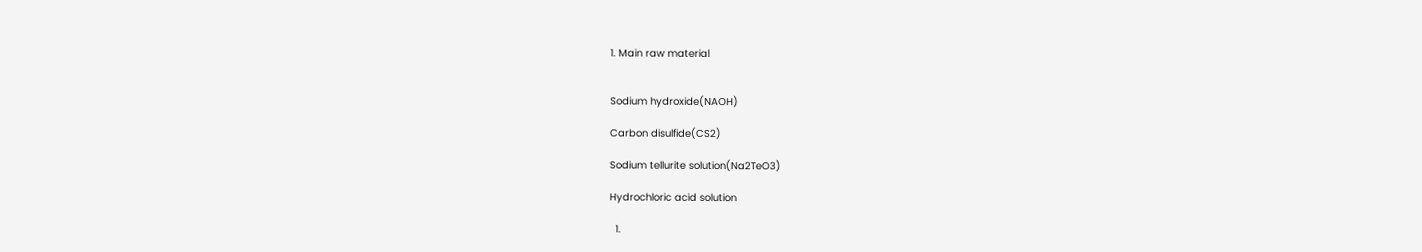1. Main raw material


Sodium hydroxide(NAOH)

Carbon disulfide(CS2)

Sodium tellurite solution(Na2TeO3)

Hydrochloric acid solution

  1.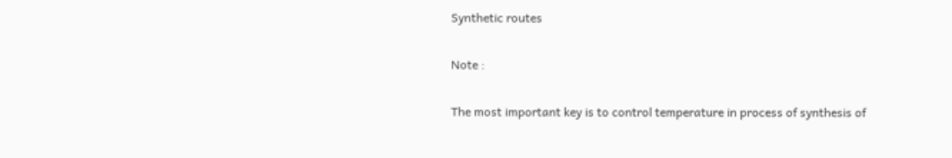Synthetic routes

Note :

The most important key is to control temperature in process of synthesis of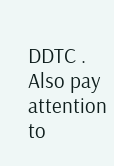DDTC . Also pay attention to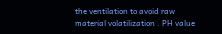the ventilation to avoid raw material volatilization . PH value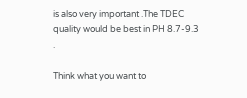is also very important .The TDEC quality would be best in PH 8.7-9.3 .

Think what you want to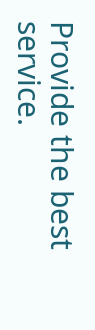Provide the best service.